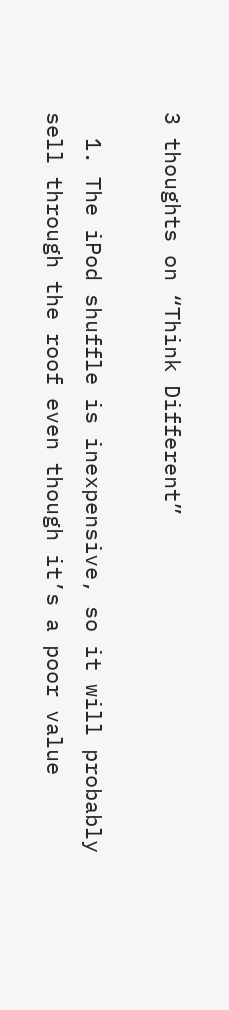3 thoughts on “Think Different”

  1. The iPod shuffle is inexpensive, so it will probably sell through the roof even though it’s a poor value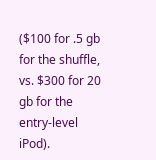($100 for .5 gb for the shuffle, vs. $300 for 20 gb for the entry-level iPod).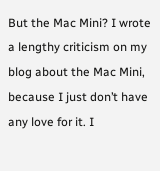But the Mac Mini? I wrote a lengthy criticism on my blog about the Mac Mini, because I just don’t have any love for it. I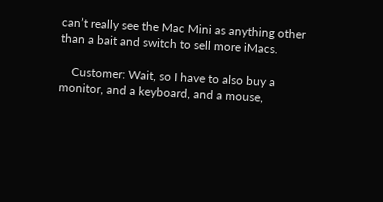can’t really see the Mac Mini as anything other than a bait and switch to sell more iMacs.

    Customer: Wait, so I have to also buy a monitor, and a keyboard, and a mouse,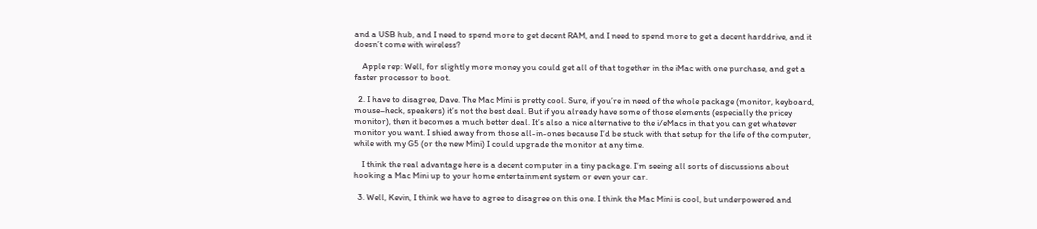and a USB hub, and I need to spend more to get decent RAM, and I need to spend more to get a decent harddrive, and it doesn’t come with wireless?

    Apple rep: Well, for slightly more money you could get all of that together in the iMac with one purchase, and get a faster processor to boot.

  2. I have to disagree, Dave. The Mac Mini is pretty cool. Sure, if you’re in need of the whole package (monitor, keyboard, mouse–heck, speakers) it’s not the best deal. But if you already have some of those elements (especially the pricey monitor), then it becomes a much better deal. It’s also a nice alternative to the i/eMacs in that you can get whatever monitor you want. I shied away from those all-in-ones because I’d be stuck with that setup for the life of the computer, while with my G5 (or the new Mini) I could upgrade the monitor at any time.

    I think the real advantage here is a decent computer in a tiny package. I’m seeing all sorts of discussions about hooking a Mac Mini up to your home entertainment system or even your car.

  3. Well, Kevin, I think we have to agree to disagree on this one. I think the Mac Mini is cool, but underpowered and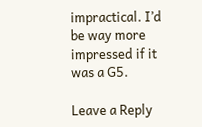impractical. I’d be way more impressed if it was a G5.

Leave a Reply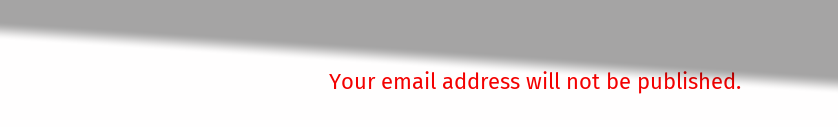Your email address will not be published.